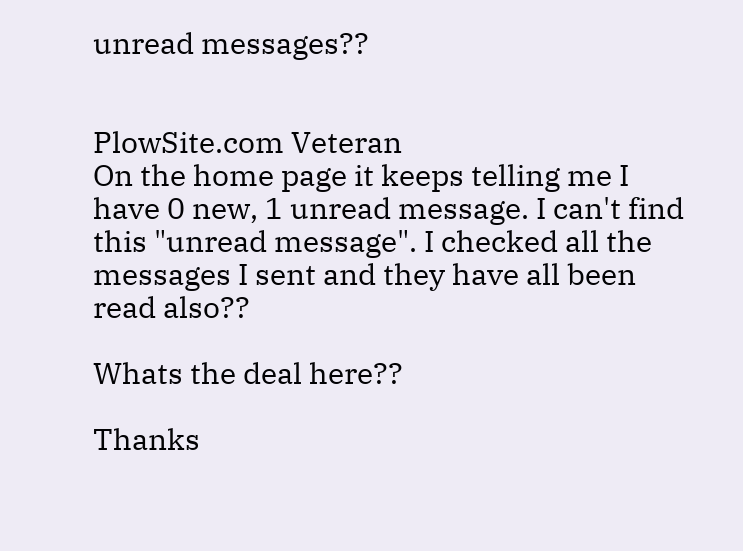unread messages??


PlowSite.com Veteran
On the home page it keeps telling me I have 0 new, 1 unread message. I can't find this "unread message". I checked all the messages I sent and they have all been read also??

Whats the deal here??

Thanks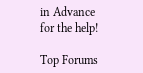in Advance for the help!

Top Forums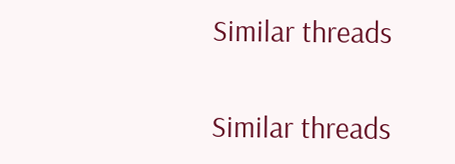Similar threads

Similar threads